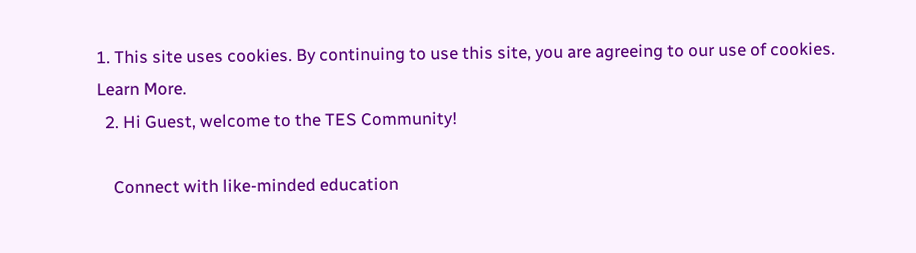1. This site uses cookies. By continuing to use this site, you are agreeing to our use of cookies. Learn More.
  2. Hi Guest, welcome to the TES Community!

    Connect with like-minded education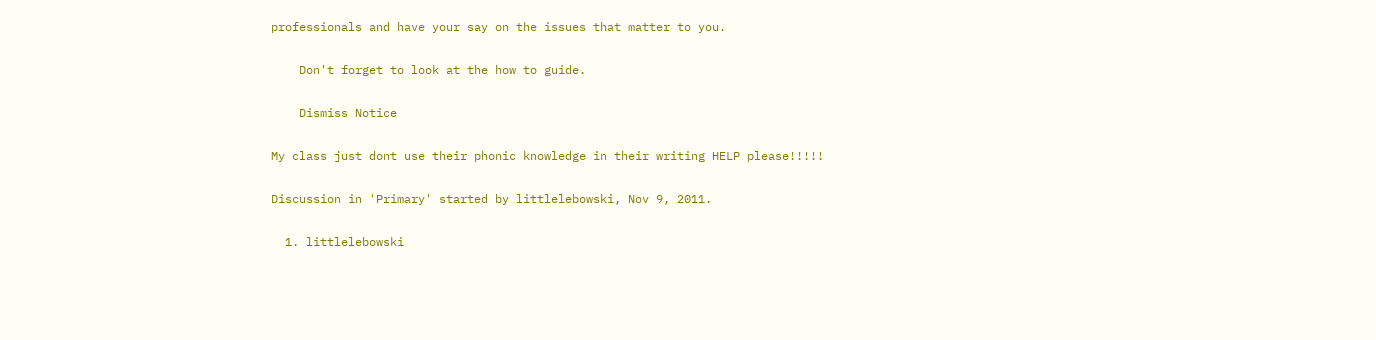professionals and have your say on the issues that matter to you.

    Don't forget to look at the how to guide.

    Dismiss Notice

My class just dont use their phonic knowledge in their writing HELP please!!!!!

Discussion in 'Primary' started by littlelebowski, Nov 9, 2011.

  1. littlelebowski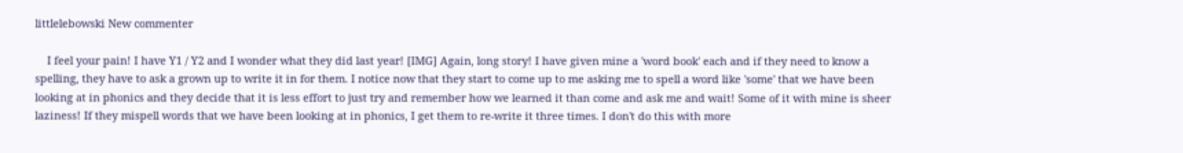littlelebowski New commenter

    I feel your pain! I have Y1 / Y2 and I wonder what they did last year! [IMG] Again, long story! I have given mine a 'word book' each and if they need to know a spelling, they have to ask a grown up to write it in for them. I notice now that they start to come up to me asking me to spell a word like 'some' that we have been looking at in phonics and they decide that it is less effort to just try and remember how we learned it than come and ask me and wait! Some of it with mine is sheer laziness! If they mispell words that we have been looking at in phonics, I get them to re-write it three times. I don't do this with more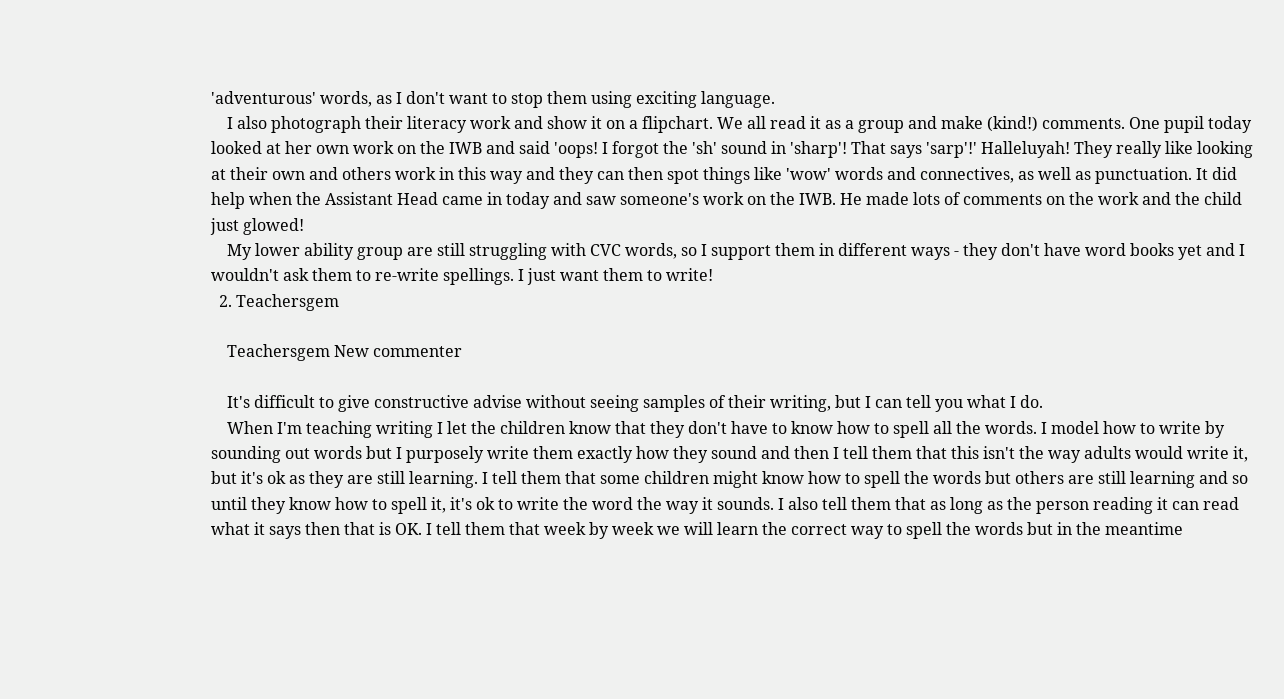'adventurous' words, as I don't want to stop them using exciting language.
    I also photograph their literacy work and show it on a flipchart. We all read it as a group and make (kind!) comments. One pupil today looked at her own work on the IWB and said 'oops! I forgot the 'sh' sound in 'sharp'! That says 'sarp'!' Halleluyah! They really like looking at their own and others work in this way and they can then spot things like 'wow' words and connectives, as well as punctuation. It did help when the Assistant Head came in today and saw someone's work on the IWB. He made lots of comments on the work and the child just glowed!
    My lower ability group are still struggling with CVC words, so I support them in different ways - they don't have word books yet and I wouldn't ask them to re-write spellings. I just want them to write!
  2. Teachersgem

    Teachersgem New commenter

    It's difficult to give constructive advise without seeing samples of their writing, but I can tell you what I do.
    When I'm teaching writing I let the children know that they don't have to know how to spell all the words. I model how to write by sounding out words but I purposely write them exactly how they sound and then I tell them that this isn't the way adults would write it, but it's ok as they are still learning. I tell them that some children might know how to spell the words but others are still learning and so until they know how to spell it, it's ok to write the word the way it sounds. I also tell them that as long as the person reading it can read what it says then that is OK. I tell them that week by week we will learn the correct way to spell the words but in the meantime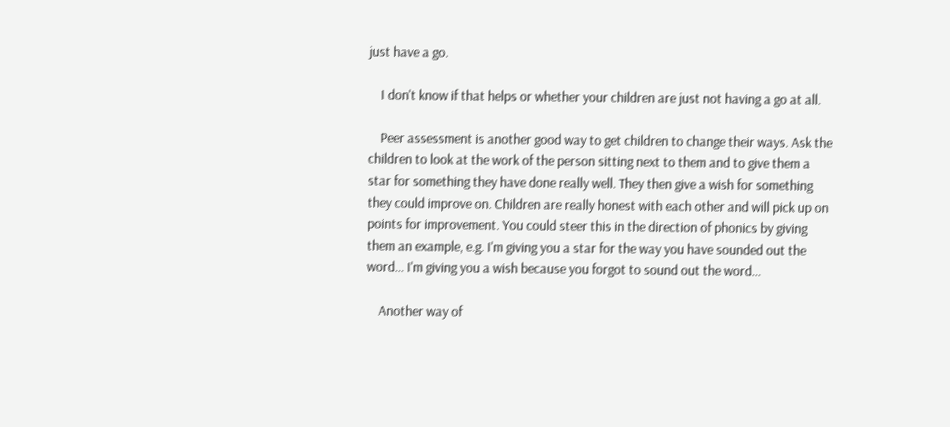just have a go.

    I don't know if that helps or whether your children are just not having a go at all.

    Peer assessment is another good way to get children to change their ways. Ask the children to look at the work of the person sitting next to them and to give them a star for something they have done really well. They then give a wish for something they could improve on. Children are really honest with each other and will pick up on points for improvement. You could steer this in the direction of phonics by giving them an example, e.g. I'm giving you a star for the way you have sounded out the word... I'm giving you a wish because you forgot to sound out the word...

    Another way of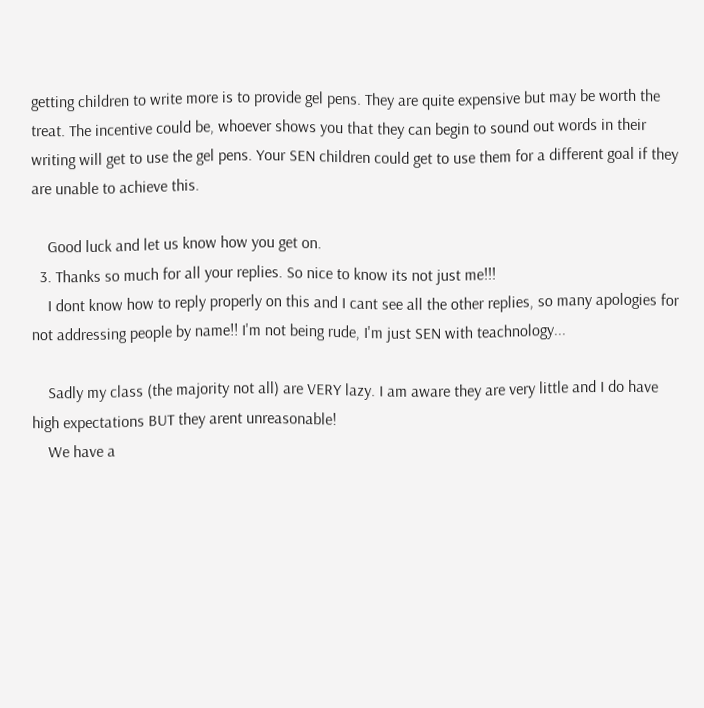getting children to write more is to provide gel pens. They are quite expensive but may be worth the treat. The incentive could be, whoever shows you that they can begin to sound out words in their writing will get to use the gel pens. Your SEN children could get to use them for a different goal if they are unable to achieve this.

    Good luck and let us know how you get on.
  3. Thanks so much for all your replies. So nice to know its not just me!!!
    I dont know how to reply properly on this and I cant see all the other replies, so many apologies for not addressing people by name!! I'm not being rude, I'm just SEN with teachnology...

    Sadly my class (the majority not all) are VERY lazy. I am aware they are very little and I do have high expectations BUT they arent unreasonable!
    We have a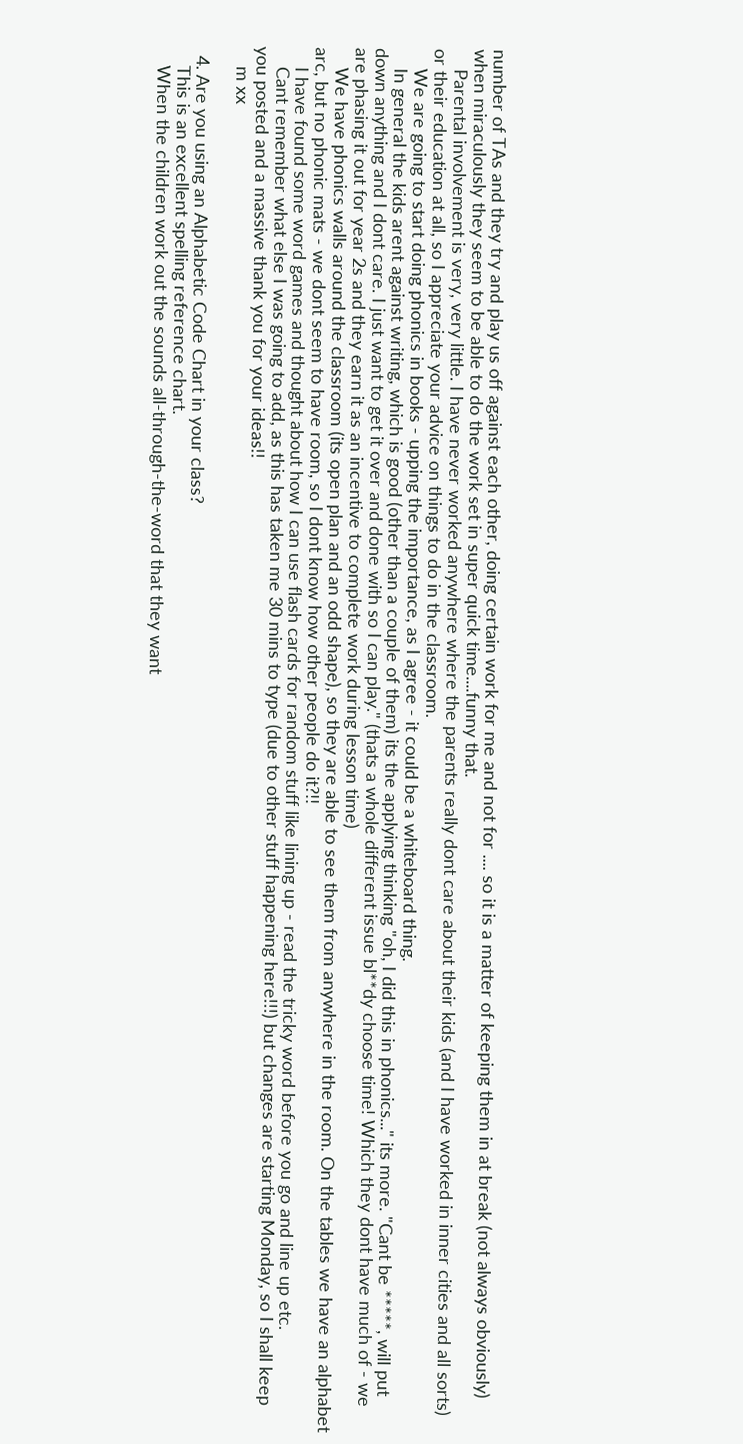number of TAs and they try and play us off against each other, doing certain work for me and not for .... so it is a matter of keeping them in at break (not always obviously) when miraculously they seem to be able to do the work set in super quick time....funny that.
    Parental involvement is very, very little. I have never worked anywhere where the parents really dont care about their kids (and I have worked in inner cities and all sorts) or their education at all, so I appreciate your advice on things to do in the classroom.
    We are going to start doing phonics in books - upping the importance, as I agree - it could be a whiteboard thing.
    In general the kids arent against writing, which is good (other than a couple of them) its the applying thinking "oh, I did this in phonics..." its more. "Cant be *****, will put down anything and I dont care. I just want to get it over and done with so I can play." (thats a whole different issue bl**dy choose time! Which they dont have much of - we are phasing it out for year 2s and they earn it as an incentive to complete work during lesson time)
    We have phonics walls around the classroom (its open plan and an odd shape), so they are able to see them from anywhere in the room. On the tables we have an alphabet arc, but no phonic mats - we dont seem to have room, so I dont know how other people do it?!!
    I have found some word games and thought about how I can use flash cards for random stuff like lining up - read the tricky word before you go and line up etc.
    Cant remember what else I was going to add, as this has taken me 30 mins to type (due to other stuff happening here!!!) but changes are starting Monday, so I shall keep you posted and a massive thank you for your ideas!!
    m xx

  4. Are you using an Alphabetic Code Chart in your class?
    This is an excellent spelling reference chart.
    When the children work out the sounds all-through-the-word that they want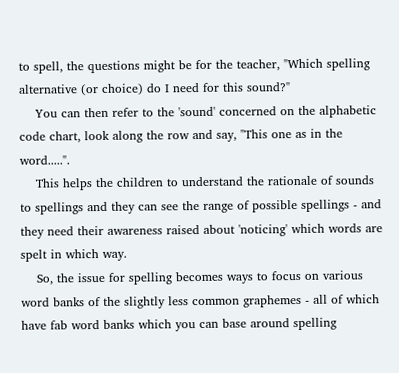to spell, the questions might be for the teacher, "Which spelling alternative (or choice) do I need for this sound?"
    You can then refer to the 'sound' concerned on the alphabetic code chart, look along the row and say, "This one as in the word.....".
    This helps the children to understand the rationale of sounds to spellings and they can see the range of possible spellings - and they need their awareness raised about 'noticing' which words are spelt in which way.
    So, the issue for spelling becomes ways to focus on various word banks of the slightly less common graphemes - all of which have fab word banks which you can base around spelling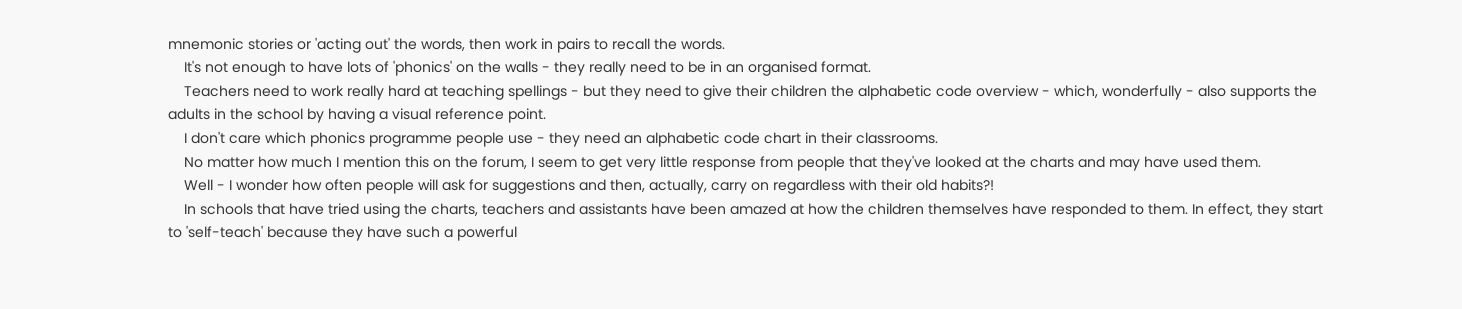mnemonic stories or 'acting out' the words, then work in pairs to recall the words.
    It's not enough to have lots of 'phonics' on the walls - they really need to be in an organised format.
    Teachers need to work really hard at teaching spellings - but they need to give their children the alphabetic code overview - which, wonderfully - also supports the adults in the school by having a visual reference point.
    I don't care which phonics programme people use - they need an alphabetic code chart in their classrooms.
    No matter how much I mention this on the forum, I seem to get very little response from people that they've looked at the charts and may have used them.
    Well - I wonder how often people will ask for suggestions and then, actually, carry on regardless with their old habits?!
    In schools that have tried using the charts, teachers and assistants have been amazed at how the children themselves have responded to them. In effect, they start to 'self-teach' because they have such a powerful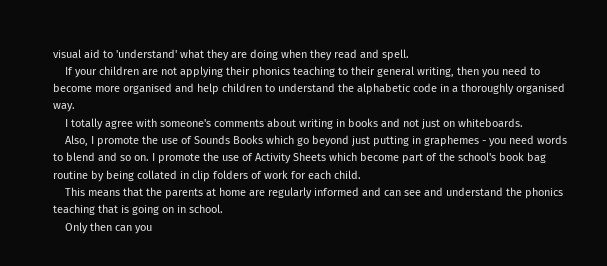visual aid to 'understand' what they are doing when they read and spell.
    If your children are not applying their phonics teaching to their general writing, then you need to become more organised and help children to understand the alphabetic code in a thoroughly organised way.
    I totally agree with someone's comments about writing in books and not just on whiteboards.
    Also, I promote the use of Sounds Books which go beyond just putting in graphemes - you need words to blend and so on. I promote the use of Activity Sheets which become part of the school's book bag routine by being collated in clip folders of work for each child.
    This means that the parents at home are regularly informed and can see and understand the phonics teaching that is going on in school.
    Only then can you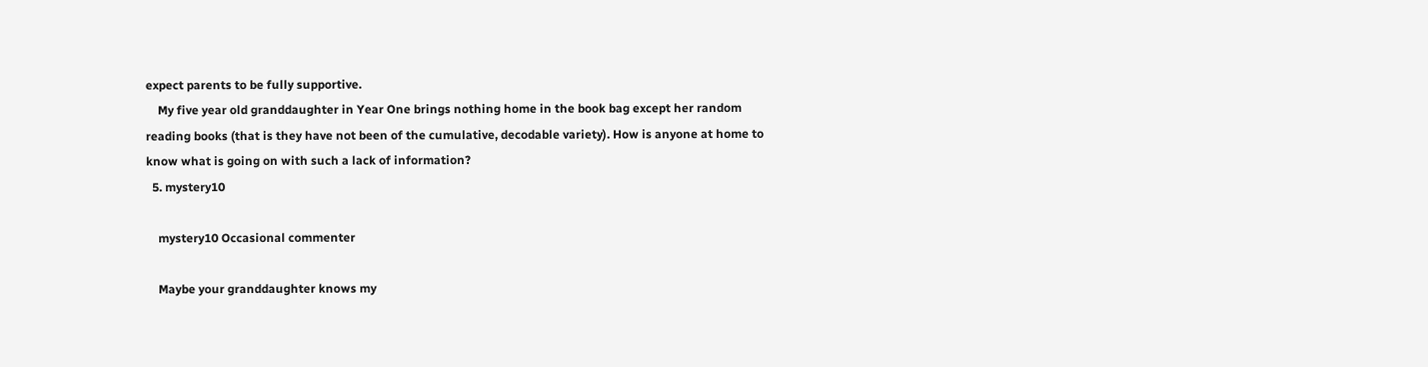expect parents to be fully supportive.
    My five year old granddaughter in Year One brings nothing home in the book bag except her random reading books (that is they have not been of the cumulative, decodable variety). How is anyone at home to know what is going on with such a lack of information?
  5. mystery10

    mystery10 Occasional commenter

    Maybe your granddaughter knows my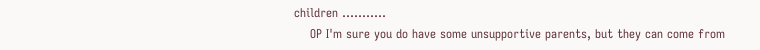children ...........
    OP I'm sure you do have some unsupportive parents, but they can come from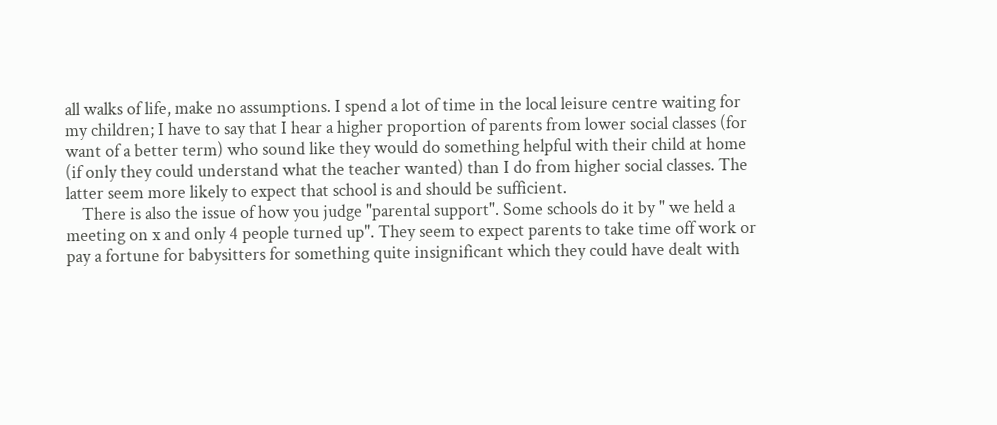all walks of life, make no assumptions. I spend a lot of time in the local leisure centre waiting for my children; I have to say that I hear a higher proportion of parents from lower social classes (for want of a better term) who sound like they would do something helpful with their child at home (if only they could understand what the teacher wanted) than I do from higher social classes. The latter seem more likely to expect that school is and should be sufficient.
    There is also the issue of how you judge "parental support". Some schools do it by " we held a meeting on x and only 4 people turned up". They seem to expect parents to take time off work or pay a fortune for babysitters for something quite insignificant which they could have dealt with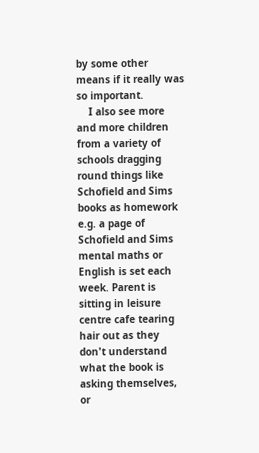by some other means if it really was so important.
    I also see more and more children from a variety of schools dragging round things like Schofield and Sims books as homework e.g. a page of Schofield and Sims mental maths or English is set each week. Parent is sitting in leisure centre cafe tearing hair out as they don't understand what the book is asking themselves, or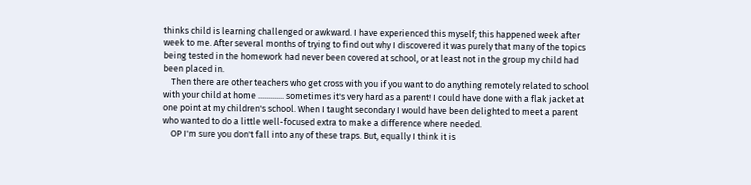thinks child is learning challenged or awkward. I have experienced this myself; this happened week after week to me. After several months of trying to find out why I discovered it was purely that many of the topics being tested in the homework had never been covered at school, or at least not in the group my child had been placed in.
    Then there are other teachers who get cross with you if you want to do anything remotely related to school with your child at home ............. sometimes it's very hard as a parent! I could have done with a flak jacket at one point at my children's school. When I taught secondary I would have been delighted to meet a parent who wanted to do a little well-focused extra to make a difference where needed.
    OP I'm sure you don't fall into any of these traps. But, equally I think it is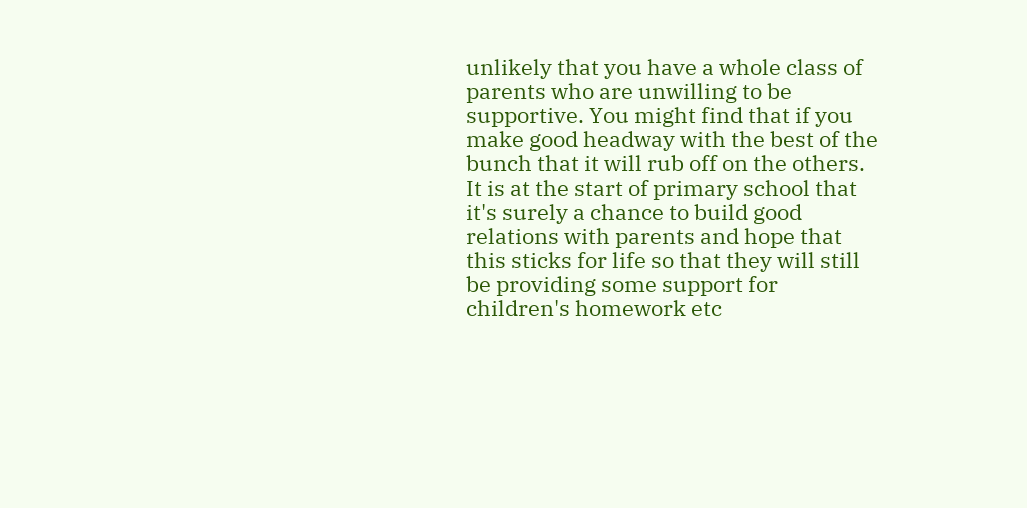unlikely that you have a whole class of parents who are unwilling to be supportive. You might find that if you make good headway with the best of the bunch that it will rub off on the others. It is at the start of primary school that it's surely a chance to build good relations with parents and hope that this sticks for life so that they will still be providing some support for children's homework etc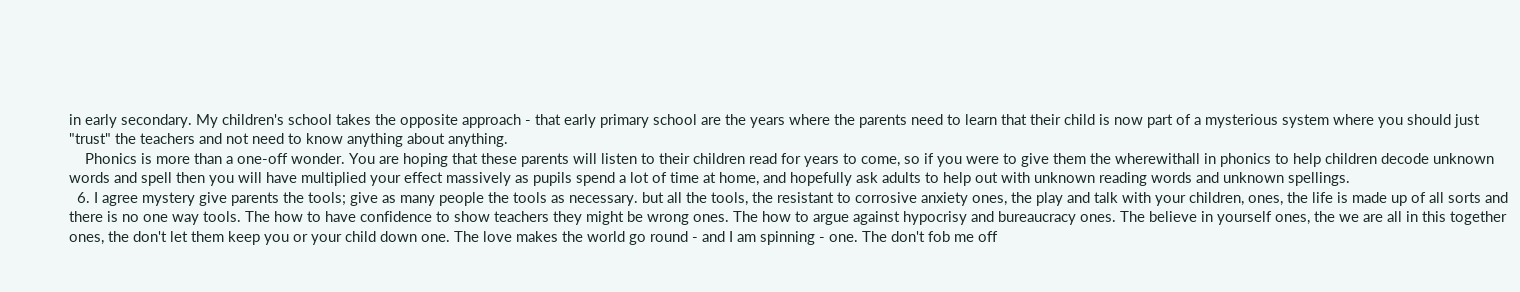in early secondary. My children's school takes the opposite approach - that early primary school are the years where the parents need to learn that their child is now part of a mysterious system where you should just "trust" the teachers and not need to know anything about anything.
    Phonics is more than a one-off wonder. You are hoping that these parents will listen to their children read for years to come, so if you were to give them the wherewithall in phonics to help children decode unknown words and spell then you will have multiplied your effect massively as pupils spend a lot of time at home, and hopefully ask adults to help out with unknown reading words and unknown spellings.
  6. I agree mystery give parents the tools; give as many people the tools as necessary. but all the tools, the resistant to corrosive anxiety ones, the play and talk with your children, ones, the life is made up of all sorts and there is no one way tools. The how to have confidence to show teachers they might be wrong ones. The how to argue against hypocrisy and bureaucracy ones. The believe in yourself ones, the we are all in this together ones, the don't let them keep you or your child down one. The love makes the world go round - and I am spinning - one. The don't fob me off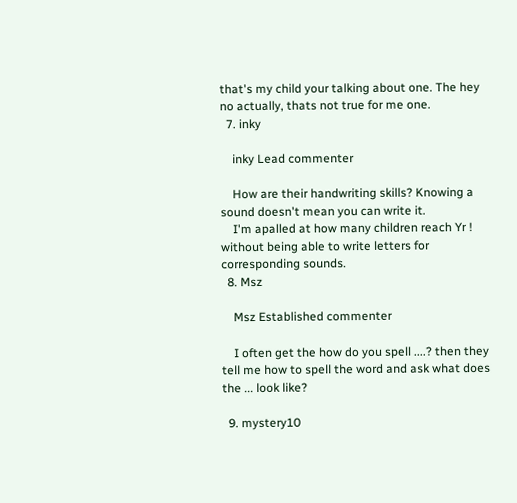that's my child your talking about one. The hey no actually, thats not true for me one.
  7. inky

    inky Lead commenter

    How are their handwriting skills? Knowing a sound doesn't mean you can write it.
    I'm apalled at how many children reach Yr ! without being able to write letters for corresponding sounds.
  8. Msz

    Msz Established commenter

    I often get the how do you spell ....? then they tell me how to spell the word and ask what does the ... look like?

  9. mystery10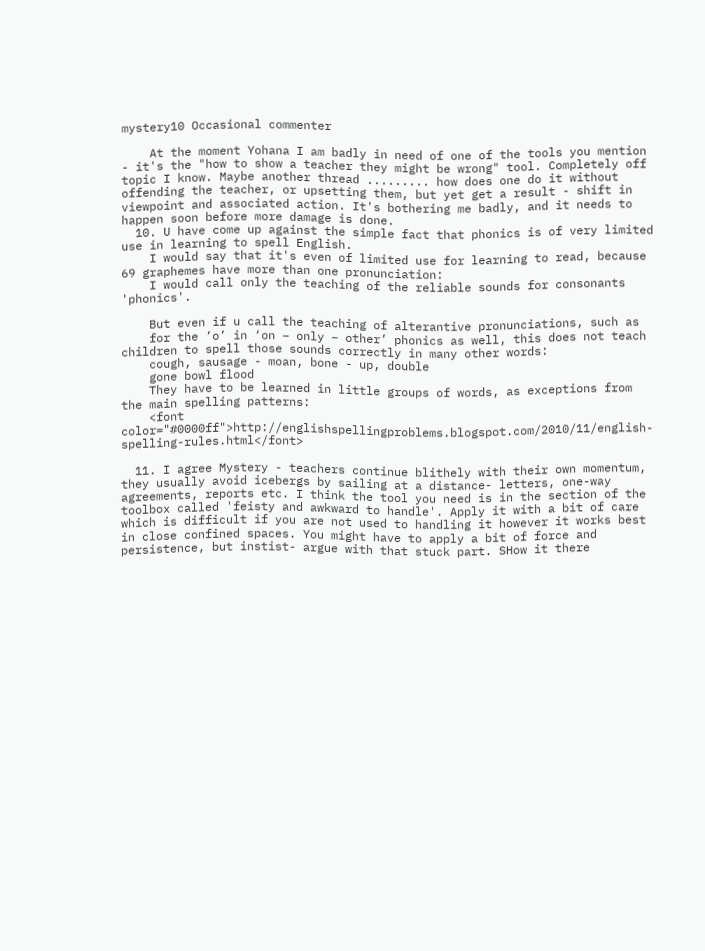mystery10 Occasional commenter

    At the moment Yohana I am badly in need of one of the tools you mention - it's the "how to show a teacher they might be wrong" tool. Completely off topic I know. Maybe another thread ......... how does one do it without offending the teacher, or upsetting them, but yet get a result - shift in viewpoint and associated action. It's bothering me badly, and it needs to happen soon before more damage is done.
  10. U have come up against the simple fact that phonics is of very limited use in learning to spell English.
    I would say that it's even of limited use for learning to read, because 69 graphemes have more than one pronunciation:
    I would call only the teaching of the reliable sounds for consonants 'phonics'.

    But even if u call the teaching of alterantive pronunciations, such as
    for the ‘o’ in ‘on – only – other’ phonics as well, this does not teach children to spell those sounds correctly in many other words:
    cough, sausage - moan, bone - up, double
    gone bowl flood
    They have to be learned in little groups of words, as exceptions from the main spelling patterns:
    <font color="#0000ff">http://englishspellingproblems.blogspot.com/2010/11/english-spelling-rules.html</font>

  11. I agree Mystery - teachers continue blithely with their own momentum, they usually avoid icebergs by sailing at a distance- letters, one-way agreements, reports etc. I think the tool you need is in the section of the toolbox called 'feisty and awkward to handle'. Apply it with a bit of care which is difficult if you are not used to handling it however it works best in close confined spaces. You might have to apply a bit of force and persistence, but instist- argue with that stuck part. SHow it there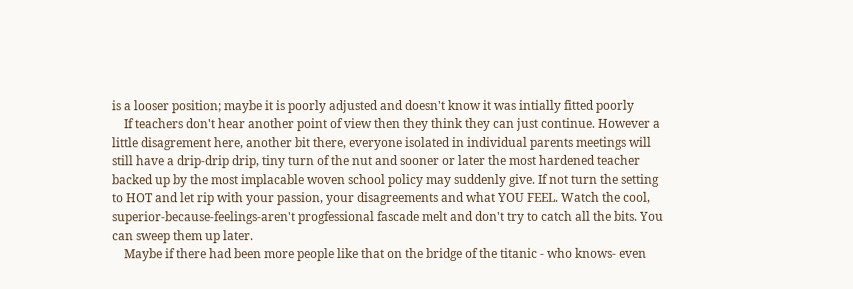is a looser position; maybe it is poorly adjusted and doesn't know it was intially fitted poorly
    If teachers don't hear another point of view then they think they can just continue. However a little disagrement here, another bit there, everyone isolated in individual parents meetings will still have a drip-drip drip, tiny turn of the nut and sooner or later the most hardened teacher backed up by the most implacable woven school policy may suddenly give. If not turn the setting to HOT and let rip with your passion, your disagreements and what YOU FEEL. Watch the cool, superior-because-feelings-aren't progfessional fascade melt and don't try to catch all the bits. You can sweep them up later.
    Maybe if there had been more people like that on the bridge of the titanic - who knows- even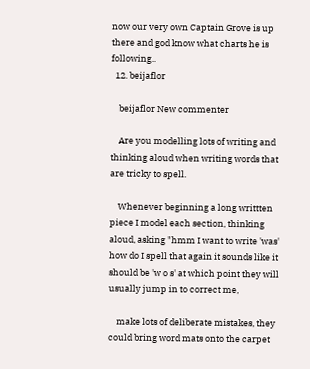now our very own Captain Grove is up there and god know what charts he is following..
  12. beijaflor

    beijaflor New commenter

    Are you modelling lots of writing and thinking aloud when writing words that are tricky to spell.

    Whenever beginning a long writtten piece I model each section, thinking aloud, asking "hmm I want to write 'was' how do I spell that again it sounds like it should be 'w o s' at which point they will usually jump in to correct me,

    make lots of deliberate mistakes, they could bring word mats onto the carpet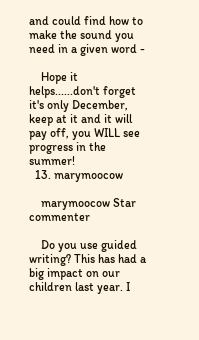and could find how to make the sound you need in a given word -

    Hope it helps......don't forget it's only December, keep at it and it will pay off, you WILL see progress in the summer!
  13. marymoocow

    marymoocow Star commenter

    Do you use guided writing? This has had a big impact on our children last year. I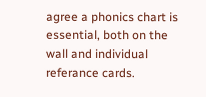agree a phonics chart is essential, both on the wall and individual referance cards.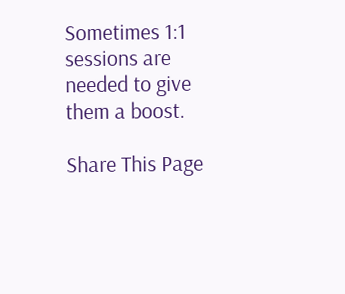Sometimes 1:1 sessions are needed to give them a boost.

Share This Page